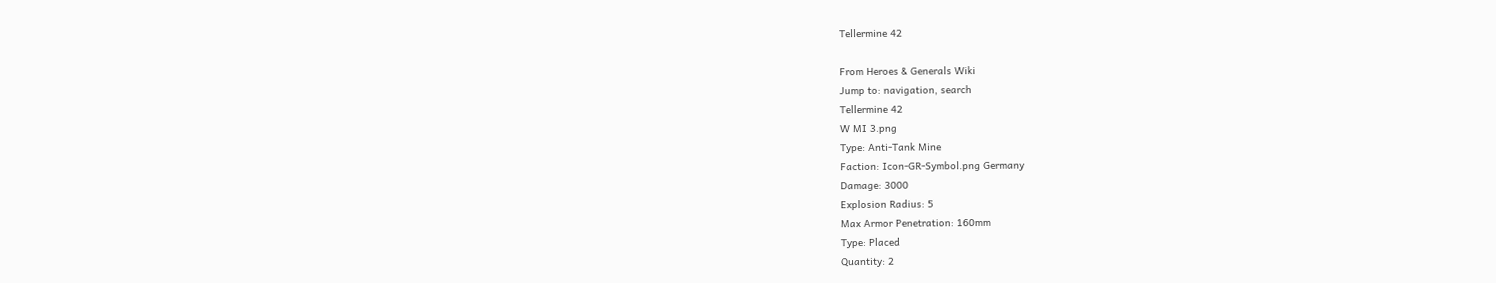Tellermine 42

From Heroes & Generals Wiki
Jump to: navigation, search
Tellermine 42
W MI 3.png
Type: Anti-Tank Mine
Faction: Icon-GR-Symbol.png Germany
Damage: 3000
Explosion Radius: 5
Max Armor Penetration: 160mm
Type: Placed
Quantity: 2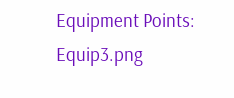Equipment Points: Equip3.png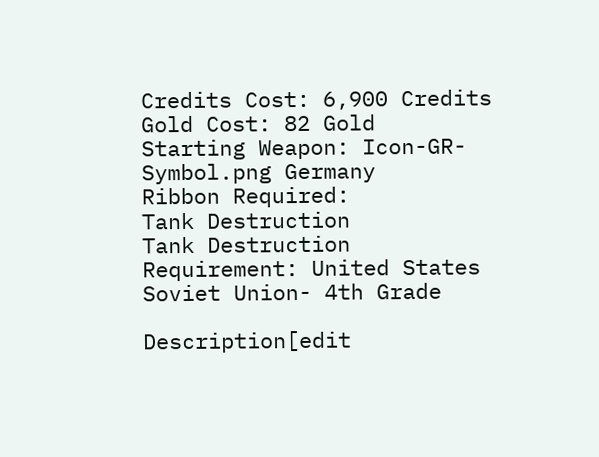Credits Cost: 6,900 Credits
Gold Cost: 82 Gold
Starting Weapon: Icon-GR-Symbol.png Germany
Ribbon Required:
Tank Destruction
Tank Destruction
Requirement: United States Soviet Union- 4th Grade

Description[edit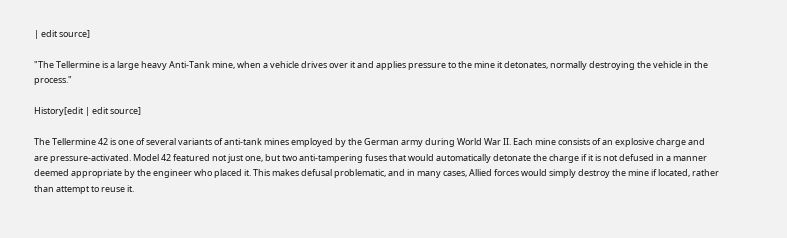| edit source]

"The Tellermine is a large heavy Anti-Tank mine, when a vehicle drives over it and applies pressure to the mine it detonates, normally destroying the vehicle in the process."

History[edit | edit source]

The Tellermine 42 is one of several variants of anti-tank mines employed by the German army during World War II. Each mine consists of an explosive charge and are pressure-activated. Model 42 featured not just one, but two anti-tampering fuses that would automatically detonate the charge if it is not defused in a manner deemed appropriate by the engineer who placed it. This makes defusal problematic, and in many cases, Allied forces would simply destroy the mine if located, rather than attempt to reuse it.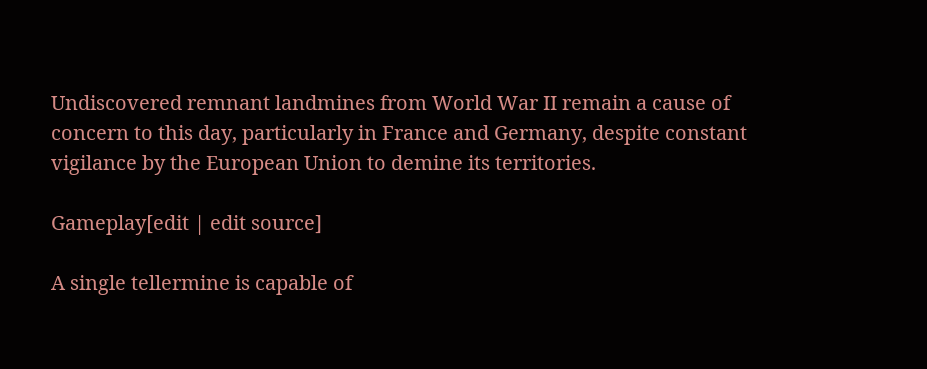Undiscovered remnant landmines from World War II remain a cause of concern to this day, particularly in France and Germany, despite constant vigilance by the European Union to demine its territories.

Gameplay[edit | edit source]

A single tellermine is capable of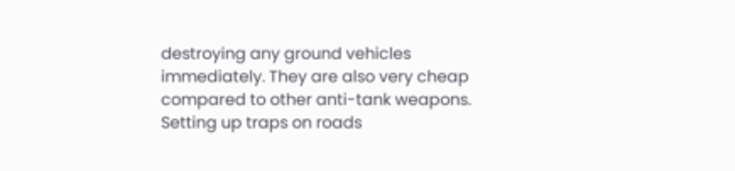destroying any ground vehicles immediately. They are also very cheap compared to other anti-tank weapons. Setting up traps on roads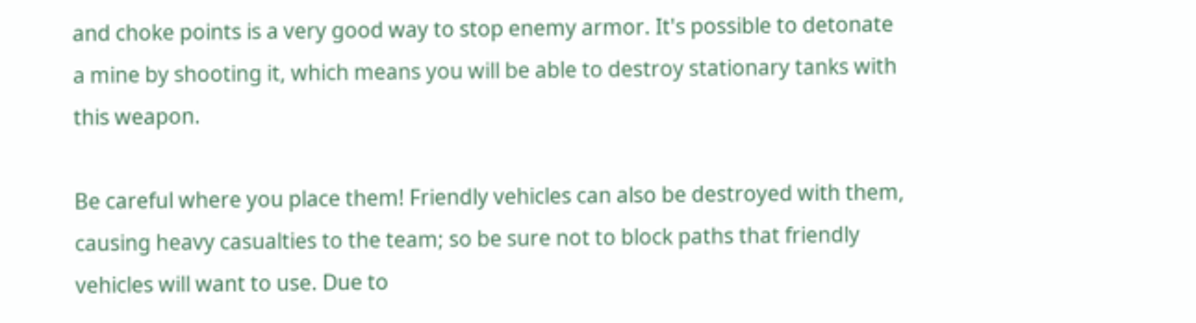and choke points is a very good way to stop enemy armor. It's possible to detonate a mine by shooting it, which means you will be able to destroy stationary tanks with this weapon.

Be careful where you place them! Friendly vehicles can also be destroyed with them, causing heavy casualties to the team; so be sure not to block paths that friendly vehicles will want to use. Due to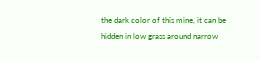the dark color of this mine, it can be hidden in low grass around narrow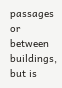passages or between buildings, but is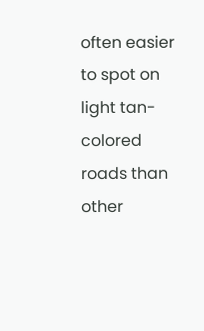often easier to spot on light tan-colored roads than other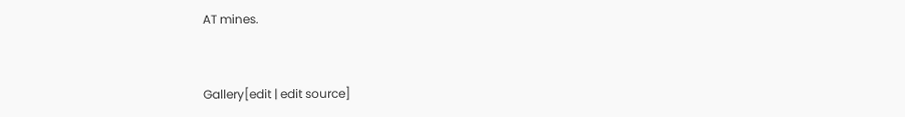AT mines.


Gallery[edit | edit source]